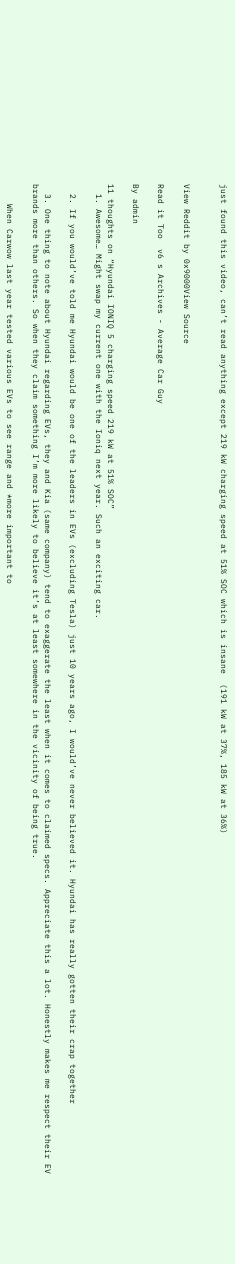just found this video, can’t read anything except 219 kW charging speed at 51% SOC which is insane  (191 kW at 37%, 185 kW at 36%)


View Reddit by 0x9000View Source

Read it Too  v6 s Archives - Average Car Guy

By admin

11 thoughts on “Hyundai IONIQ 5 charging speed 219 kW at 51% SOC”
  1. Awesome… Might swap my current one with the Ioniq next year. Such an exciting car.

  2. If you would’ve told me Hyundai would be one of the leaders in EVs (excluding Tesla) just 10 years ago, I would’ve never believed it. Hyundai has really gotten their crap together

  3. One thing to note about Hyundai regarding EVs, they and Kia (same company) tend to exaggerate the least when it comes to claimed specs. Appreciate this a lot. Honestly makes me respect their EV brands more than others. So when they claim something I’m more likely to believe it’s at least somewhere in the vicinity of being true.

    When Carwow last year tested various EVs to see range and *more important to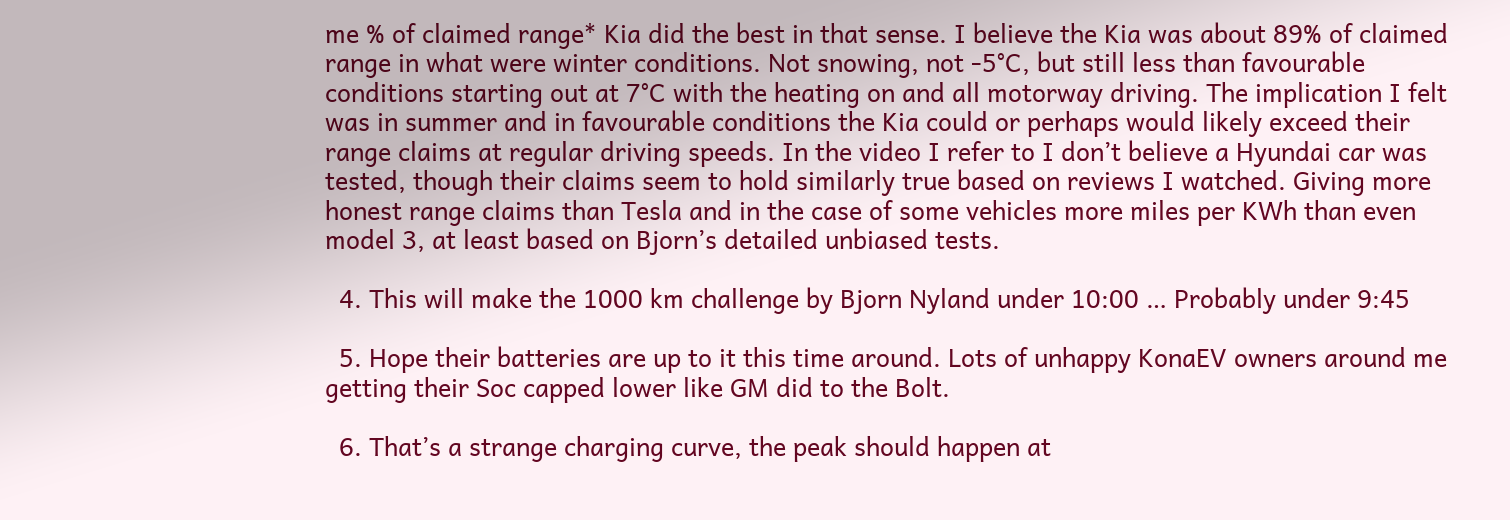me % of claimed range* Kia did the best in that sense. I believe the Kia was about 89% of claimed range in what were winter conditions. Not snowing, not -5°C, but still less than favourable conditions starting out at 7°C with the heating on and all motorway driving. The implication I felt was in summer and in favourable conditions the Kia could or perhaps would likely exceed their range claims at regular driving speeds. In the video I refer to I don’t believe a Hyundai car was tested, though their claims seem to hold similarly true based on reviews I watched. Giving more honest range claims than Tesla and in the case of some vehicles more miles per KWh than even model 3, at least based on Bjorn’s detailed unbiased tests.

  4. This will make the 1000 km challenge by Bjorn Nyland under 10:00 … Probably under 9:45

  5. Hope their batteries are up to it this time around. Lots of unhappy KonaEV owners around me getting their Soc capped lower like GM did to the Bolt.

  6. That’s a strange charging curve, the peak should happen at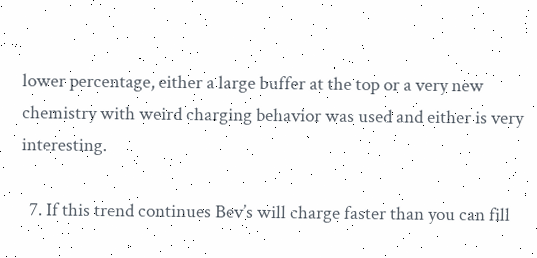lower percentage, either a large buffer at the top or a very new chemistry with weird charging behavior was used and either is very interesting.

  7. If this trend continues Bev’s will charge faster than you can fill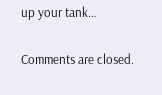up your tank…

Comments are closed.